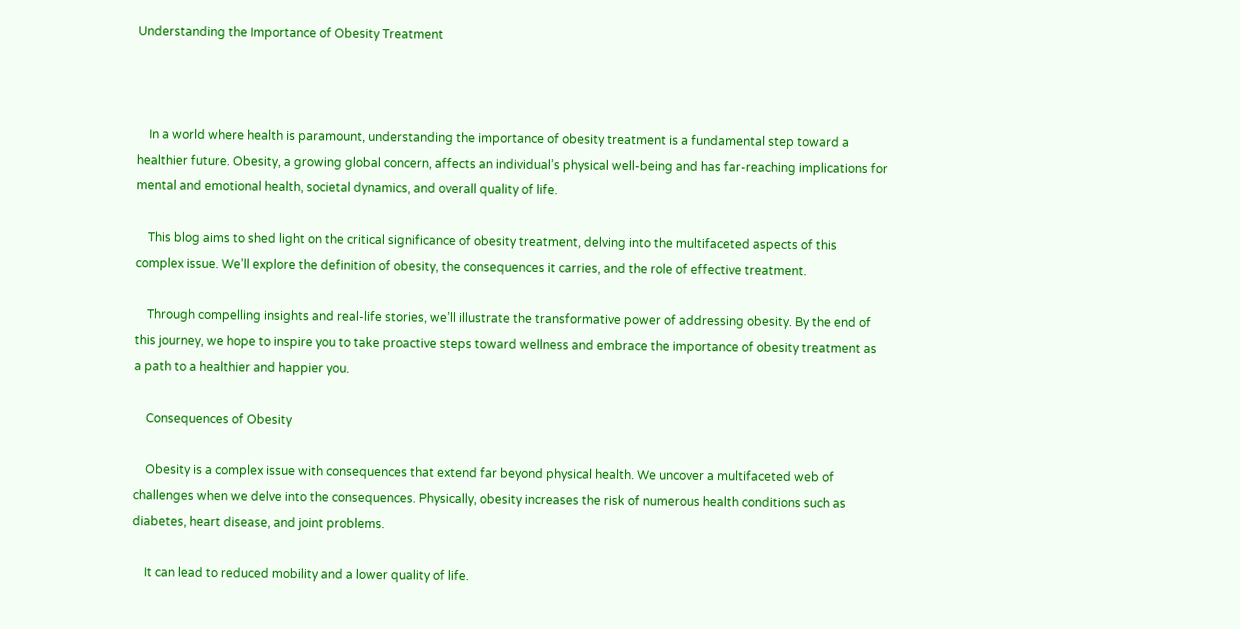Understanding the Importance of Obesity Treatment



    In a world where health is paramount, understanding the importance of obesity treatment is a fundamental step toward a healthier future. Obesity, a growing global concern, affects an individual’s physical well-being and has far-reaching implications for mental and emotional health, societal dynamics, and overall quality of life.

    This blog aims to shed light on the critical significance of obesity treatment, delving into the multifaceted aspects of this complex issue. We’ll explore the definition of obesity, the consequences it carries, and the role of effective treatment.

    Through compelling insights and real-life stories, we’ll illustrate the transformative power of addressing obesity. By the end of this journey, we hope to inspire you to take proactive steps toward wellness and embrace the importance of obesity treatment as a path to a healthier and happier you.

    Consequences of Obesity

    Obesity is a complex issue with consequences that extend far beyond physical health. We uncover a multifaceted web of challenges when we delve into the consequences. Physically, obesity increases the risk of numerous health conditions such as diabetes, heart disease, and joint problems.

    It can lead to reduced mobility and a lower quality of life.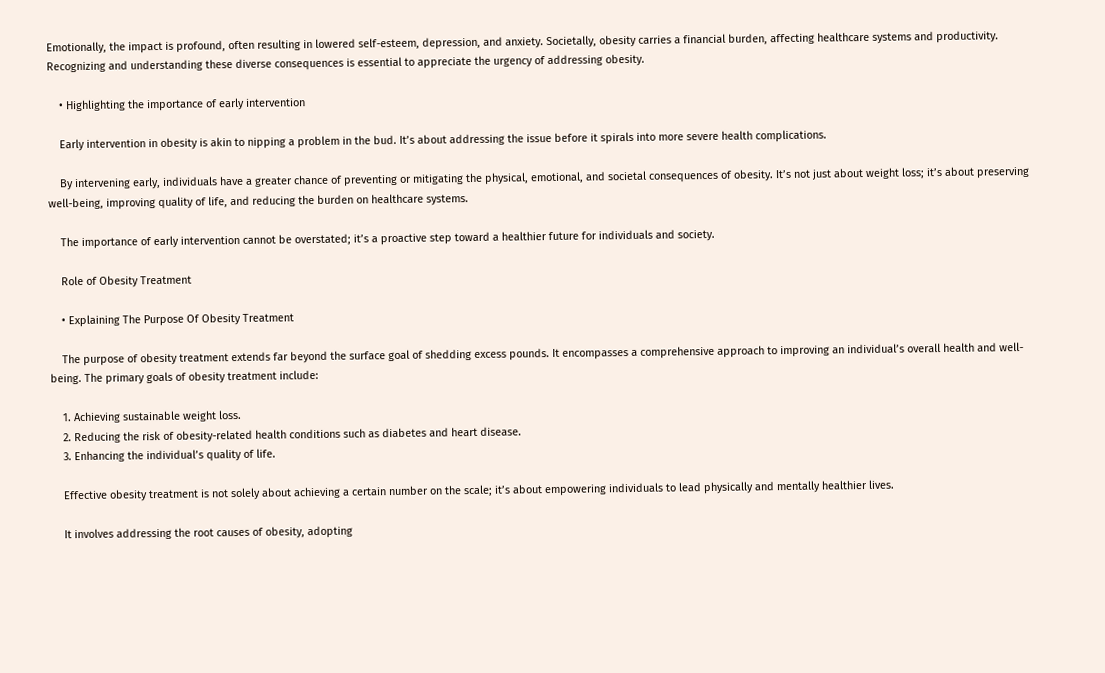Emotionally, the impact is profound, often resulting in lowered self-esteem, depression, and anxiety. Societally, obesity carries a financial burden, affecting healthcare systems and productivity. Recognizing and understanding these diverse consequences is essential to appreciate the urgency of addressing obesity.

    • Highlighting the importance of early intervention

    Early intervention in obesity is akin to nipping a problem in the bud. It’s about addressing the issue before it spirals into more severe health complications.

    By intervening early, individuals have a greater chance of preventing or mitigating the physical, emotional, and societal consequences of obesity. It’s not just about weight loss; it’s about preserving well-being, improving quality of life, and reducing the burden on healthcare systems.

    The importance of early intervention cannot be overstated; it’s a proactive step toward a healthier future for individuals and society.

    Role of Obesity Treatment

    • Explaining The Purpose Of Obesity Treatment

    The purpose of obesity treatment extends far beyond the surface goal of shedding excess pounds. It encompasses a comprehensive approach to improving an individual’s overall health and well-being. The primary goals of obesity treatment include:

    1. Achieving sustainable weight loss.
    2. Reducing the risk of obesity-related health conditions such as diabetes and heart disease.
    3. Enhancing the individual’s quality of life.

    Effective obesity treatment is not solely about achieving a certain number on the scale; it’s about empowering individuals to lead physically and mentally healthier lives.

    It involves addressing the root causes of obesity, adopting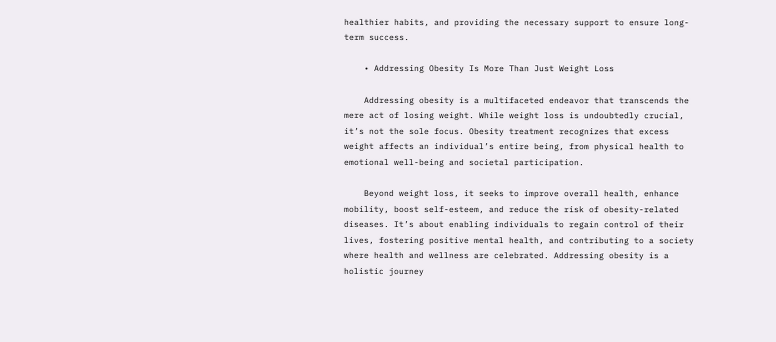healthier habits, and providing the necessary support to ensure long-term success.

    • Addressing Obesity Is More Than Just Weight Loss

    Addressing obesity is a multifaceted endeavor that transcends the mere act of losing weight. While weight loss is undoubtedly crucial, it’s not the sole focus. Obesity treatment recognizes that excess weight affects an individual’s entire being, from physical health to emotional well-being and societal participation.

    Beyond weight loss, it seeks to improve overall health, enhance mobility, boost self-esteem, and reduce the risk of obesity-related diseases. It’s about enabling individuals to regain control of their lives, fostering positive mental health, and contributing to a society where health and wellness are celebrated. Addressing obesity is a holistic journey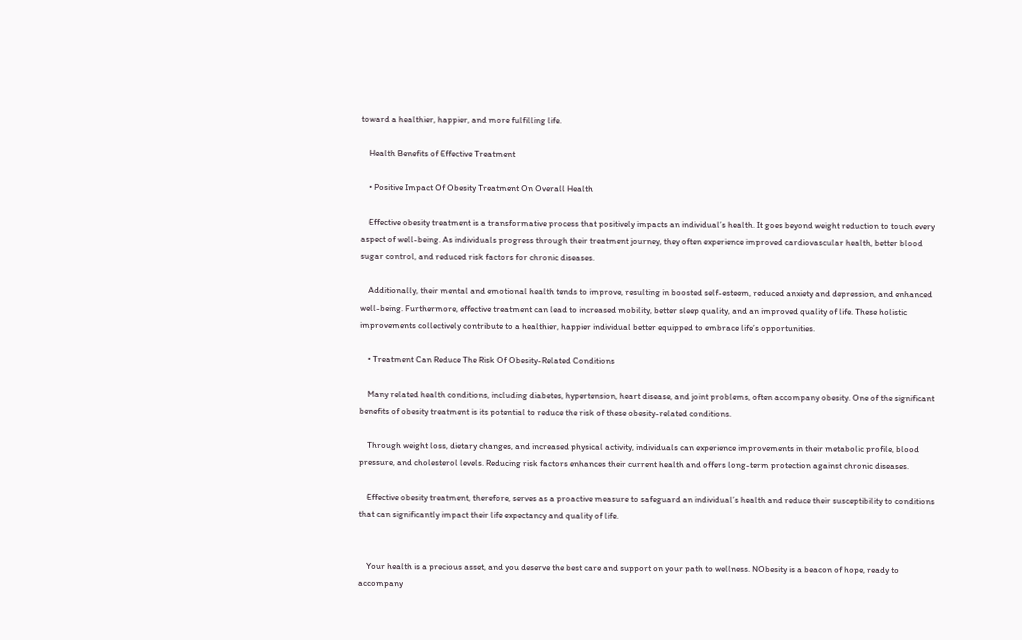toward a healthier, happier, and more fulfilling life.

    Health Benefits of Effective Treatment

    • Positive Impact Of Obesity Treatment On Overall Health

    Effective obesity treatment is a transformative process that positively impacts an individual’s health. It goes beyond weight reduction to touch every aspect of well-being. As individuals progress through their treatment journey, they often experience improved cardiovascular health, better blood sugar control, and reduced risk factors for chronic diseases.

    Additionally, their mental and emotional health tends to improve, resulting in boosted self-esteem, reduced anxiety and depression, and enhanced well-being. Furthermore, effective treatment can lead to increased mobility, better sleep quality, and an improved quality of life. These holistic improvements collectively contribute to a healthier, happier individual better equipped to embrace life’s opportunities.

    • Treatment Can Reduce The Risk Of Obesity-Related Conditions

    Many related health conditions, including diabetes, hypertension, heart disease, and joint problems, often accompany obesity. One of the significant benefits of obesity treatment is its potential to reduce the risk of these obesity-related conditions.

    Through weight loss, dietary changes, and increased physical activity, individuals can experience improvements in their metabolic profile, blood pressure, and cholesterol levels. Reducing risk factors enhances their current health and offers long-term protection against chronic diseases.

    Effective obesity treatment, therefore, serves as a proactive measure to safeguard an individual’s health and reduce their susceptibility to conditions that can significantly impact their life expectancy and quality of life.


    Your health is a precious asset, and you deserve the best care and support on your path to wellness. NObesity is a beacon of hope, ready to accompany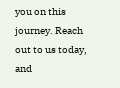you on this journey. Reach out to us today, and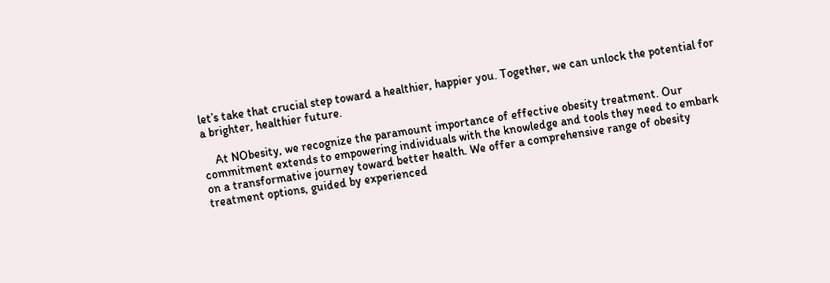let’s take that crucial step toward a healthier, happier you. Together, we can unlock the potential for a brighter, healthier future.

    At NObesity, we recognize the paramount importance of effective obesity treatment. Our commitment extends to empowering individuals with the knowledge and tools they need to embark on a transformative journey toward better health. We offer a comprehensive range of obesity treatment options, guided by experienced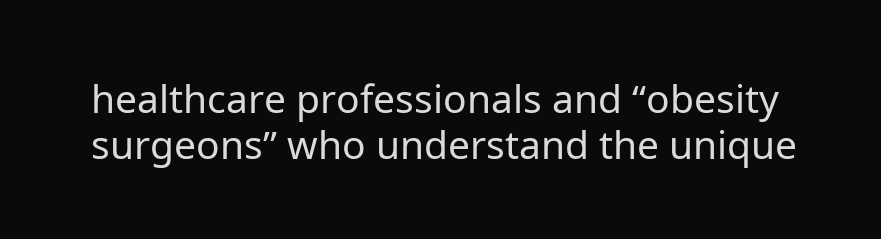healthcare professionals and “obesity surgeons” who understand the unique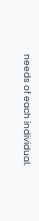needs of each individual.